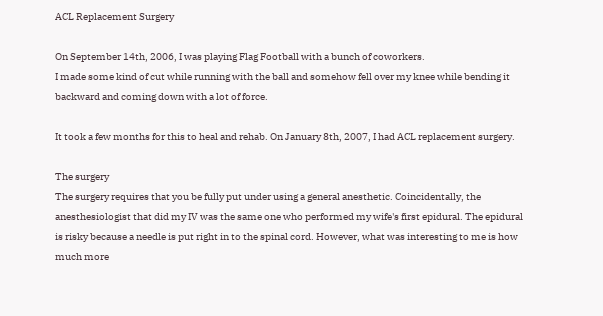ACL Replacement Surgery

On September 14th, 2006, I was playing Flag Football with a bunch of coworkers.
I made some kind of cut while running with the ball and somehow fell over my knee while bending it backward and coming down with a lot of force.

It took a few months for this to heal and rehab. On January 8th, 2007, I had ACL replacement surgery.

The surgery
The surgery requires that you be fully put under using a general anesthetic. Coincidentally, the anesthesiologist that did my IV was the same one who performed my wife's first epidural. The epidural is risky because a needle is put right in to the spinal cord. However, what was interesting to me is how much more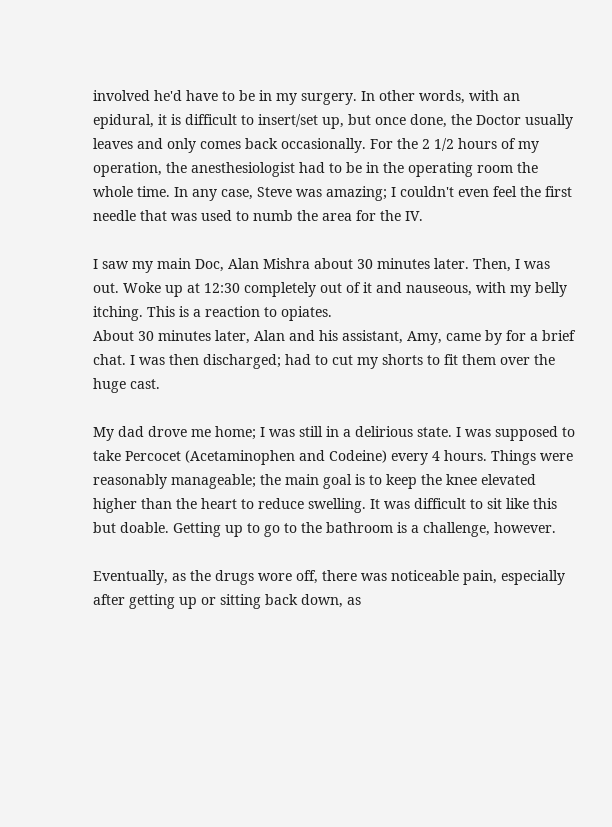involved he'd have to be in my surgery. In other words, with an epidural, it is difficult to insert/set up, but once done, the Doctor usually leaves and only comes back occasionally. For the 2 1/2 hours of my operation, the anesthesiologist had to be in the operating room the whole time. In any case, Steve was amazing; I couldn't even feel the first needle that was used to numb the area for the IV.

I saw my main Doc, Alan Mishra about 30 minutes later. Then, I was out. Woke up at 12:30 completely out of it and nauseous, with my belly itching. This is a reaction to opiates.
About 30 minutes later, Alan and his assistant, Amy, came by for a brief chat. I was then discharged; had to cut my shorts to fit them over the huge cast.

My dad drove me home; I was still in a delirious state. I was supposed to take Percocet (Acetaminophen and Codeine) every 4 hours. Things were reasonably manageable; the main goal is to keep the knee elevated higher than the heart to reduce swelling. It was difficult to sit like this but doable. Getting up to go to the bathroom is a challenge, however.

Eventually, as the drugs wore off, there was noticeable pain, especially after getting up or sitting back down, as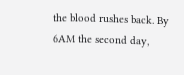the blood rushes back. By 6AM the second day,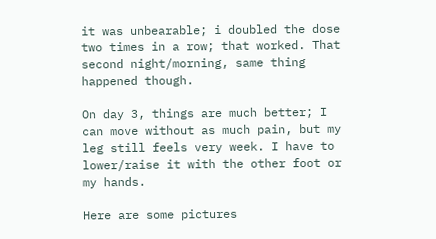it was unbearable; i doubled the dose two times in a row; that worked. That second night/morning, same thing happened though.

On day 3, things are much better; I can move without as much pain, but my leg still feels very week. I have to lower/raise it with the other foot or my hands.

Here are some pictures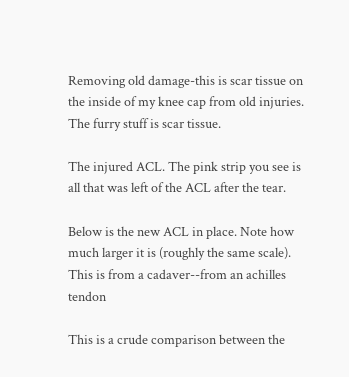Removing old damage-this is scar tissue on the inside of my knee cap from old injuries. The furry stuff is scar tissue.

The injured ACL. The pink strip you see is all that was left of the ACL after the tear.

Below is the new ACL in place. Note how much larger it is (roughly the same scale). This is from a cadaver--from an achilles tendon

This is a crude comparison between the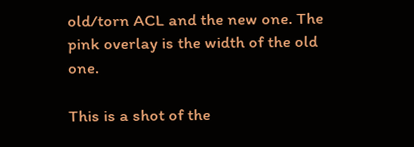old/torn ACL and the new one. The pink overlay is the width of the old one.

This is a shot of the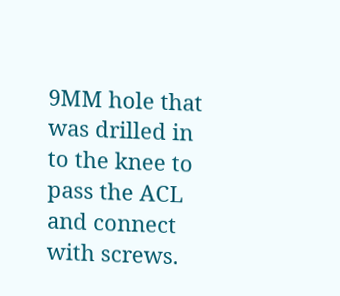9MM hole that was drilled in to the knee to pass the ACL and connect with screws.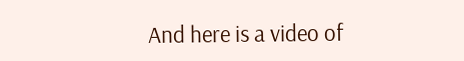And here is a video of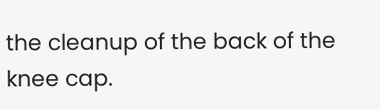the cleanup of the back of the knee cap.